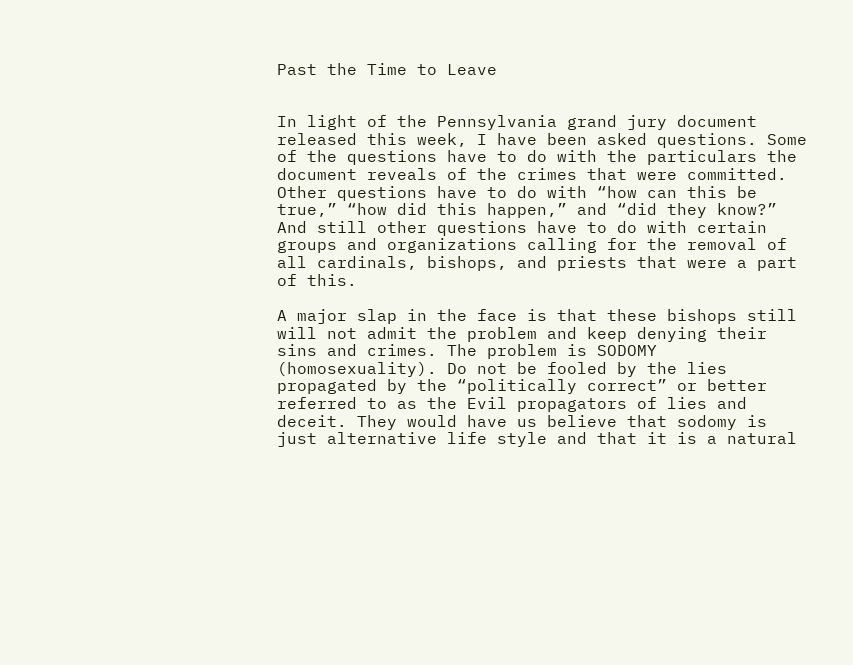Past the Time to Leave


In light of the Pennsylvania grand jury document released this week, I have been asked questions. Some of the questions have to do with the particulars the document reveals of the crimes that were committed. Other questions have to do with “how can this be true,” “how did this happen,” and “did they know?” And still other questions have to do with certain groups and organizations calling for the removal of all cardinals, bishops, and priests that were a part of this.

A major slap in the face is that these bishops still will not admit the problem and keep denying their sins and crimes. The problem is SODOMY (homosexuality). Do not be fooled by the lies propagated by the “politically correct” or better referred to as the Evil propagators of lies and deceit. They would have us believe that sodomy is just alternative life style and that it is a natural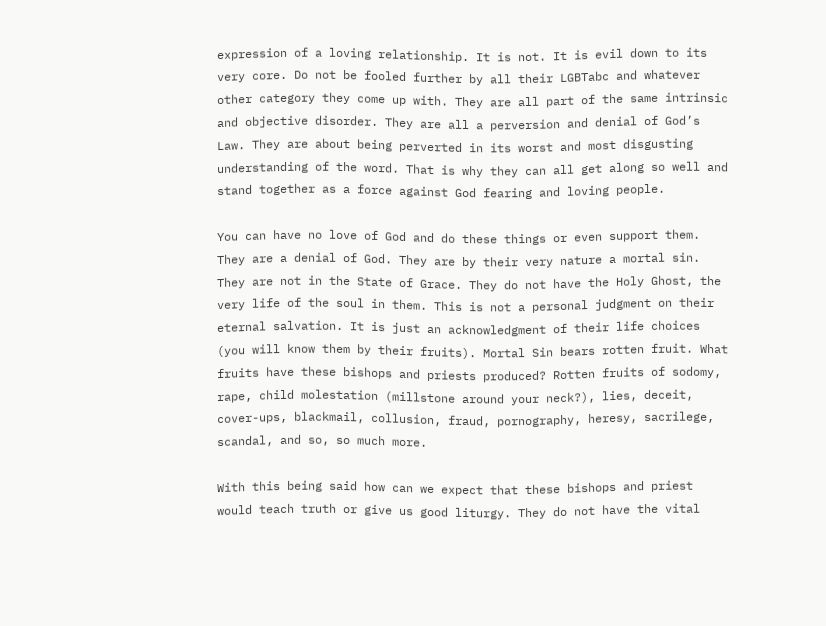expression of a loving relationship. It is not. It is evil down to its very core. Do not be fooled further by all their LGBTabc and whatever other category they come up with. They are all part of the same intrinsic and objective disorder. They are all a perversion and denial of God’s Law. They are about being perverted in its worst and most disgusting understanding of the word. That is why they can all get along so well and stand together as a force against God fearing and loving people.

You can have no love of God and do these things or even support them. They are a denial of God. They are by their very nature a mortal sin. They are not in the State of Grace. They do not have the Holy Ghost, the very life of the soul in them. This is not a personal judgment on their eternal salvation. It is just an acknowledgment of their life choices (you will know them by their fruits). Mortal Sin bears rotten fruit. What fruits have these bishops and priests produced? Rotten fruits of sodomy, rape, child molestation (millstone around your neck?), lies, deceit, cover-ups, blackmail, collusion, fraud, pornography, heresy, sacrilege, scandal, and so, so much more.

With this being said how can we expect that these bishops and priest would teach truth or give us good liturgy. They do not have the vital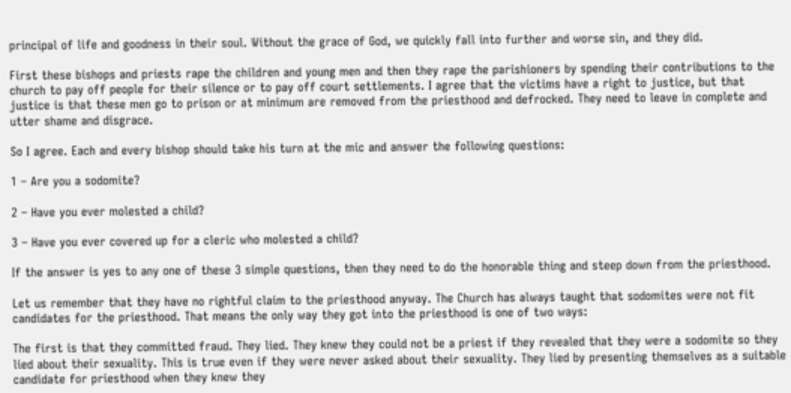principal of life and goodness in their soul. Without the grace of God, we quickly fall into further and worse sin, and they did.

First these bishops and priests rape the children and young men and then they rape the parishioners by spending their contributions to the church to pay off people for their silence or to pay off court settlements. I agree that the victims have a right to justice, but that justice is that these men go to prison or at minimum are removed from the priesthood and defrocked. They need to leave in complete and utter shame and disgrace.

So I agree. Each and every bishop should take his turn at the mic and answer the following questions:

1 – Are you a sodomite?

2 – Have you ever molested a child?

3 – Have you ever covered up for a cleric who molested a child?

If the answer is yes to any one of these 3 simple questions, then they need to do the honorable thing and steep down from the priesthood.

Let us remember that they have no rightful claim to the priesthood anyway. The Church has always taught that sodomites were not fit candidates for the priesthood. That means the only way they got into the priesthood is one of two ways:

The first is that they committed fraud. They lied. They knew they could not be a priest if they revealed that they were a sodomite so they lied about their sexuality. This is true even if they were never asked about their sexuality. They lied by presenting themselves as a suitable candidate for priesthood when they knew they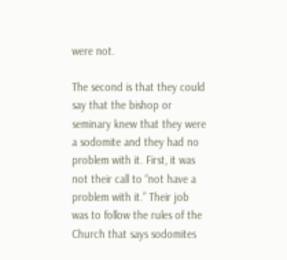were not.

The second is that they could say that the bishop or seminary knew that they were a sodomite and they had no problem with it. First, it was not their call to “not have a problem with it.” Their job was to follow the rules of the Church that says sodomites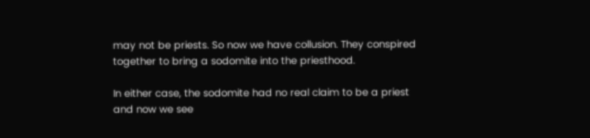may not be priests. So now we have collusion. They conspired together to bring a sodomite into the priesthood.

In either case, the sodomite had no real claim to be a priest and now we see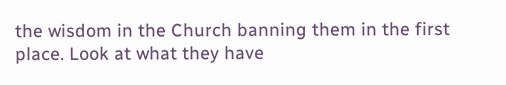the wisdom in the Church banning them in the first place. Look at what they have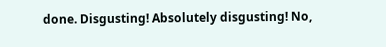done. Disgusting! Absolutely disgusting! No,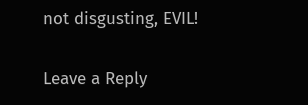not disgusting, EVIL!

Leave a Reply